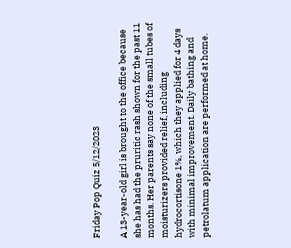Friday Pop Quiz 5/12/2023

A 13-year-old girl is brought to the office because she has had the pruritic rash shown for the past 11 months. Her parents say none of the small tubes of moisturizers provided relief, including hydrocortisone 1%, which they applied for 4 days with minimal improvement. Daily bathing and petrolatum application are performed at home.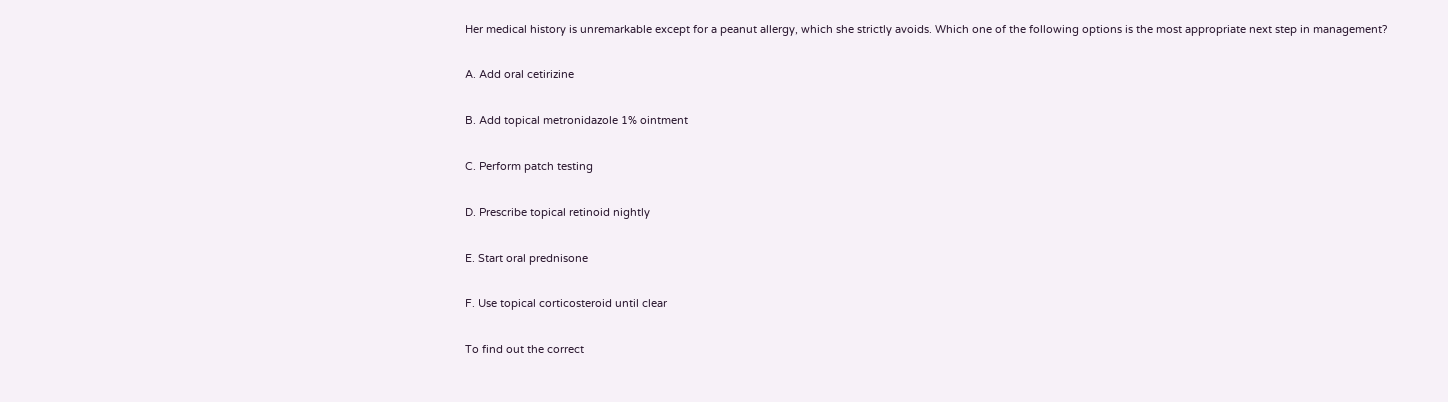Her medical history is unremarkable except for a peanut allergy, which she strictly avoids. Which one of the following options is the most appropriate next step in management?

A. Add oral cetirizine

B. Add topical metronidazole 1% ointment

C. Perform patch testing

D. Prescribe topical retinoid nightly

E. Start oral prednisone

F. Use topical corticosteroid until clear

To find out the correct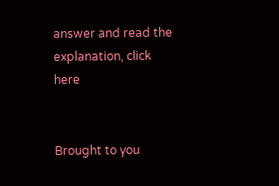answer and read the explanation, click here


Brought to you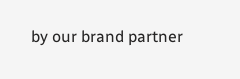by our brand partner